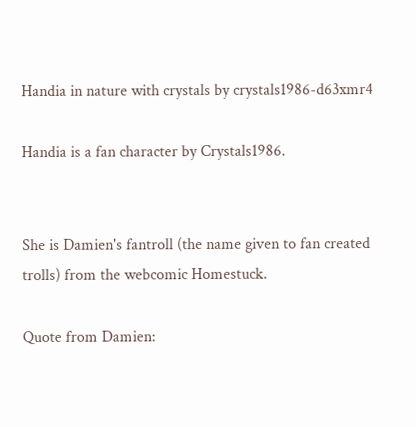Handia in nature with crystals by crystals1986-d63xmr4

Handia is a fan character by Crystals1986.


She is Damien's fantroll (the name given to fan created trolls) from the webcomic Homestuck.

Quote from Damien: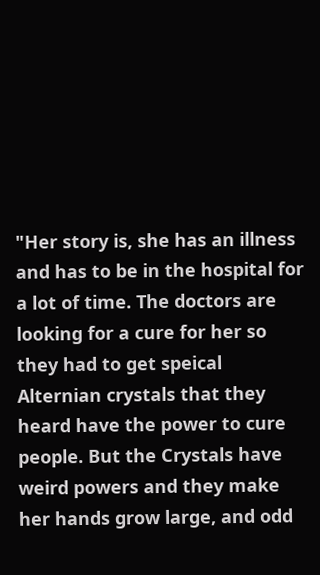"Her story is, she has an illness and has to be in the hospital for a lot of time. The doctors are looking for a cure for her so they had to get speical Alternian crystals that they heard have the power to cure people. But the Crystals have weird powers and they make her hands grow large, and odd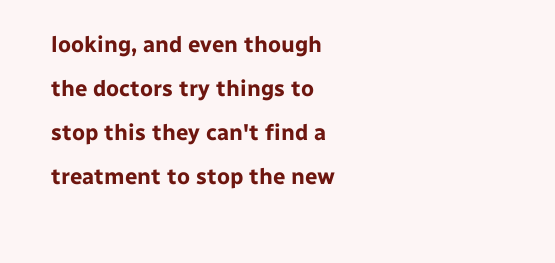looking, and even though the doctors try things to stop this they can't find a treatment to stop the new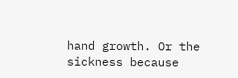hand growth. Or the sickness because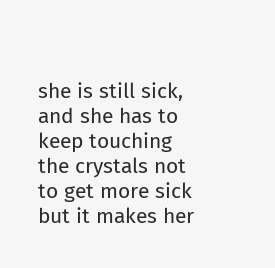she is still sick, and she has to keep touching the crystals not to get more sick but it makes her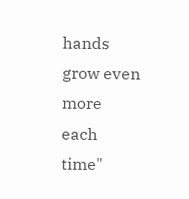hands grow even more each time"